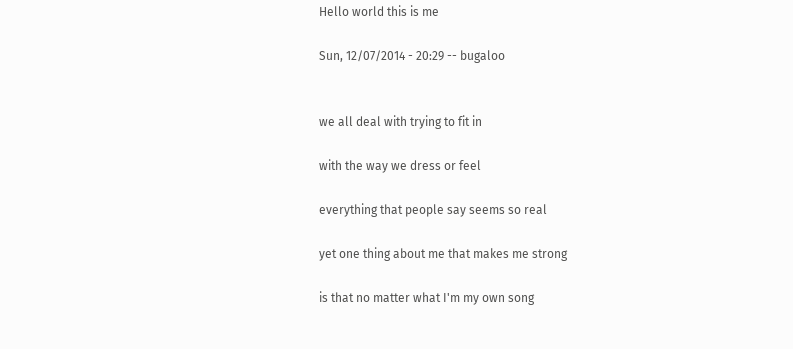Hello world this is me

Sun, 12/07/2014 - 20:29 -- bugaloo


we all deal with trying to fit in

with the way we dress or feel

everything that people say seems so real

yet one thing about me that makes me strong

is that no matter what I'm my own song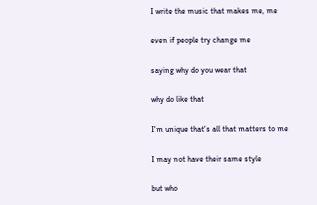I write the music that makes me, me

even if people try change me

saying why do you wear that

why do like that

I'm unique that's all that matters to me

I may not have their same style

but who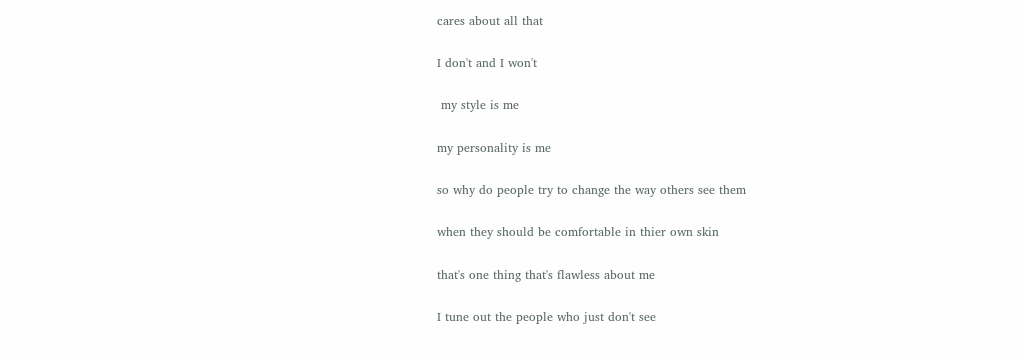cares about all that

I don't and I won't

 my style is me

my personality is me

so why do people try to change the way others see them

when they should be comfortable in thier own skin

that's one thing that's flawless about me

I tune out the people who just don't see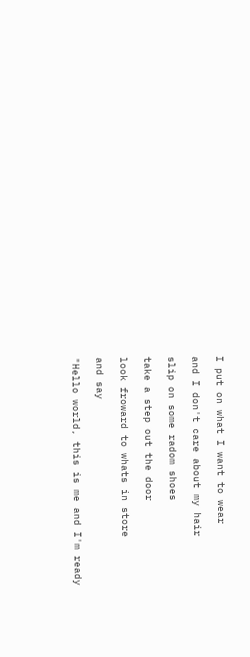I put on what I want to wear

and I don't care about my hair

slip on some radom shoes

take a step out the door

look froward to whats in store

and say

"Hello world, this is me and I'm ready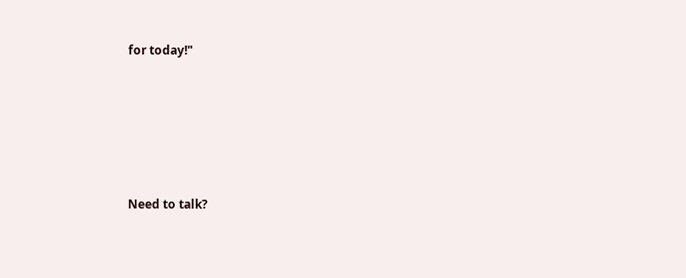for today!"





Need to talk?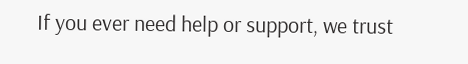If you ever need help or support, we trust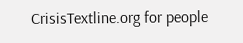CrisisTextline.org for people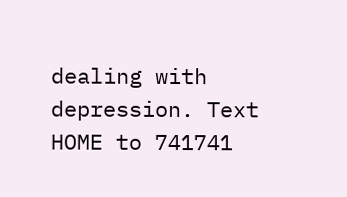dealing with depression. Text HOME to 741741